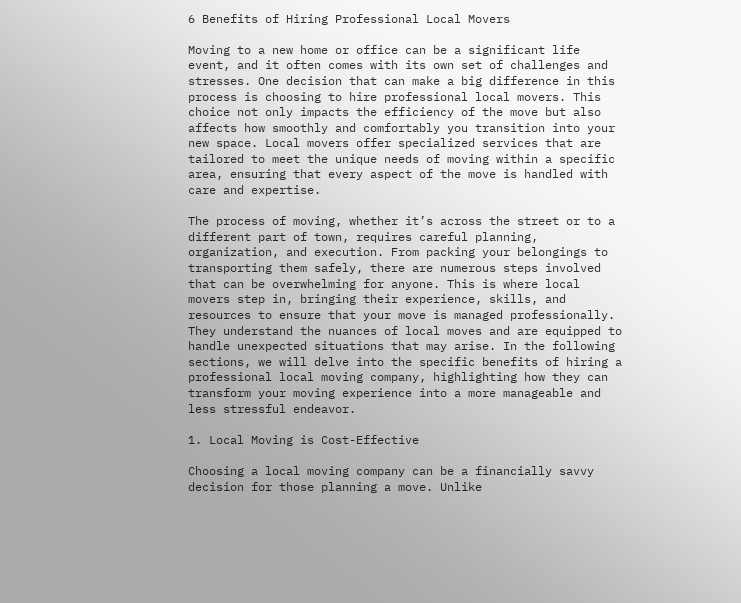6 Benefits of Hiring Professional Local Movers

Moving to a new home or office can be a significant life event, and it often comes with its own set of challenges and stresses. One decision that can make a big difference in this process is choosing to hire professional local movers. This choice not only impacts the efficiency of the move but also affects how smoothly and comfortably you transition into your new space. Local movers offer specialized services that are tailored to meet the unique needs of moving within a specific area, ensuring that every aspect of the move is handled with care and expertise.

The process of moving, whether it’s across the street or to a different part of town, requires careful planning, organization, and execution. From packing your belongings to transporting them safely, there are numerous steps involved that can be overwhelming for anyone. This is where local movers step in, bringing their experience, skills, and resources to ensure that your move is managed professionally. They understand the nuances of local moves and are equipped to handle unexpected situations that may arise. In the following sections, we will delve into the specific benefits of hiring a professional local moving company, highlighting how they can transform your moving experience into a more manageable and less stressful endeavor.

1. Local Moving is Cost-Effective

Choosing a local moving company can be a financially savvy decision for those planning a move. Unlike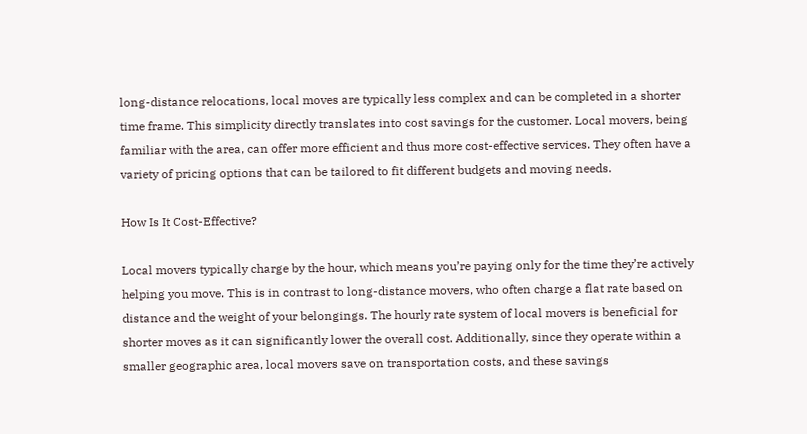long-distance relocations, local moves are typically less complex and can be completed in a shorter time frame. This simplicity directly translates into cost savings for the customer. Local movers, being familiar with the area, can offer more efficient and thus more cost-effective services. They often have a variety of pricing options that can be tailored to fit different budgets and moving needs.

How Is It Cost-Effective?

Local movers typically charge by the hour, which means you’re paying only for the time they’re actively helping you move. This is in contrast to long-distance movers, who often charge a flat rate based on distance and the weight of your belongings. The hourly rate system of local movers is beneficial for shorter moves as it can significantly lower the overall cost. Additionally, since they operate within a smaller geographic area, local movers save on transportation costs, and these savings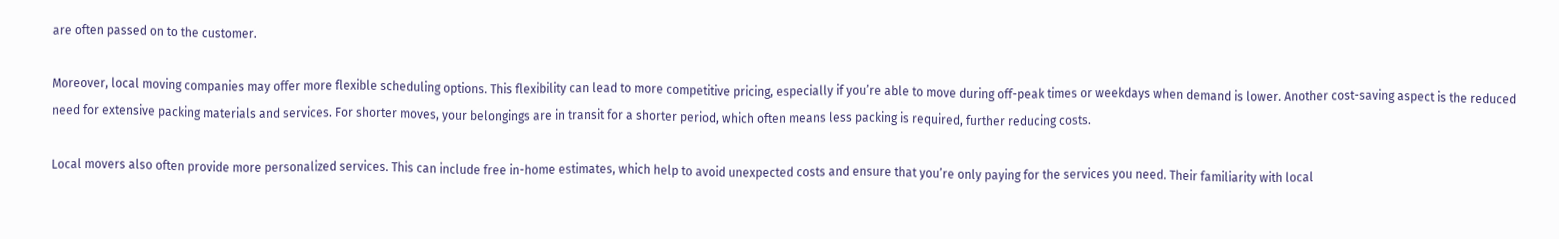are often passed on to the customer.

Moreover, local moving companies may offer more flexible scheduling options. This flexibility can lead to more competitive pricing, especially if you’re able to move during off-peak times or weekdays when demand is lower. Another cost-saving aspect is the reduced need for extensive packing materials and services. For shorter moves, your belongings are in transit for a shorter period, which often means less packing is required, further reducing costs.

Local movers also often provide more personalized services. This can include free in-home estimates, which help to avoid unexpected costs and ensure that you’re only paying for the services you need. Their familiarity with local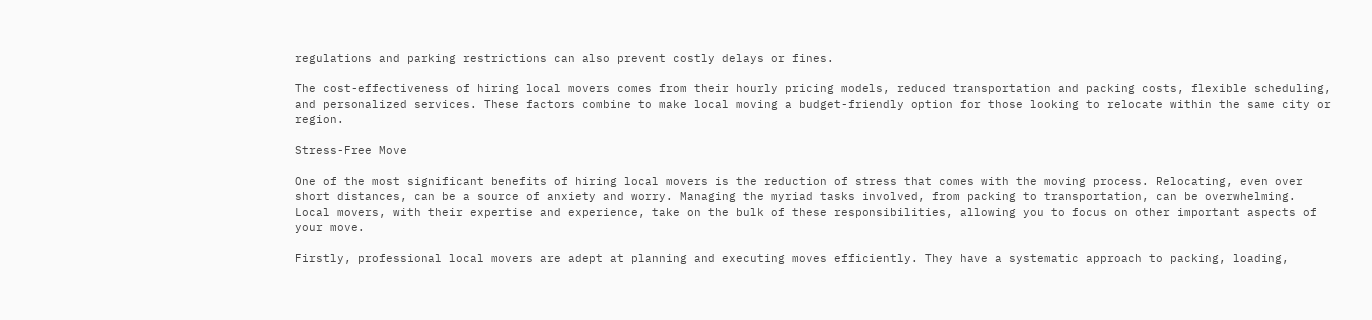regulations and parking restrictions can also prevent costly delays or fines.

The cost-effectiveness of hiring local movers comes from their hourly pricing models, reduced transportation and packing costs, flexible scheduling, and personalized services. These factors combine to make local moving a budget-friendly option for those looking to relocate within the same city or region.

Stress-Free Move

One of the most significant benefits of hiring local movers is the reduction of stress that comes with the moving process. Relocating, even over short distances, can be a source of anxiety and worry. Managing the myriad tasks involved, from packing to transportation, can be overwhelming. Local movers, with their expertise and experience, take on the bulk of these responsibilities, allowing you to focus on other important aspects of your move.

Firstly, professional local movers are adept at planning and executing moves efficiently. They have a systematic approach to packing, loading,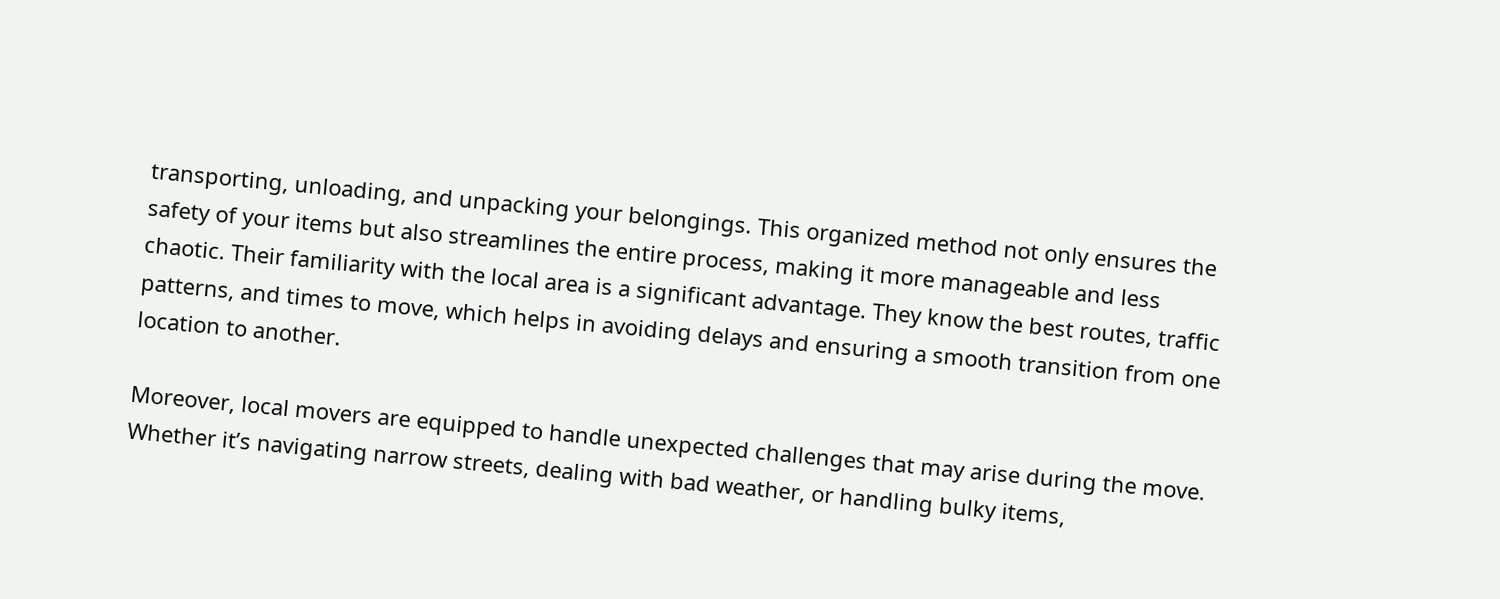transporting, unloading, and unpacking your belongings. This organized method not only ensures the safety of your items but also streamlines the entire process, making it more manageable and less chaotic. Their familiarity with the local area is a significant advantage. They know the best routes, traffic patterns, and times to move, which helps in avoiding delays and ensuring a smooth transition from one location to another.

Moreover, local movers are equipped to handle unexpected challenges that may arise during the move. Whether it’s navigating narrow streets, dealing with bad weather, or handling bulky items,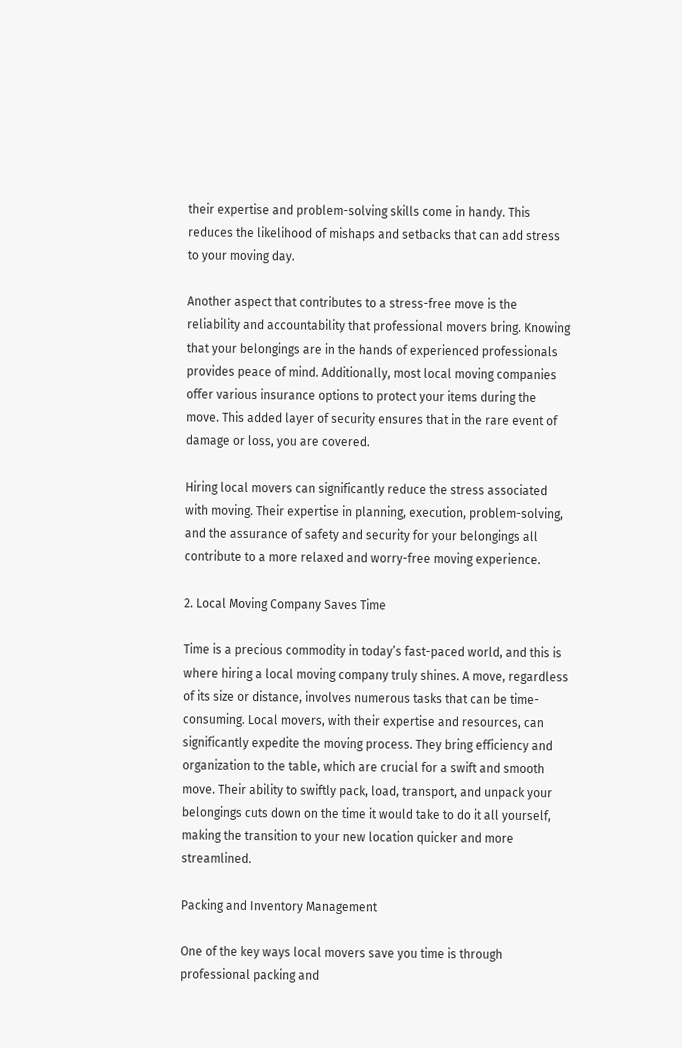their expertise and problem-solving skills come in handy. This reduces the likelihood of mishaps and setbacks that can add stress to your moving day.

Another aspect that contributes to a stress-free move is the reliability and accountability that professional movers bring. Knowing that your belongings are in the hands of experienced professionals provides peace of mind. Additionally, most local moving companies offer various insurance options to protect your items during the move. This added layer of security ensures that in the rare event of damage or loss, you are covered.

Hiring local movers can significantly reduce the stress associated with moving. Their expertise in planning, execution, problem-solving, and the assurance of safety and security for your belongings all contribute to a more relaxed and worry-free moving experience.

2. Local Moving Company Saves Time

Time is a precious commodity in today’s fast-paced world, and this is where hiring a local moving company truly shines. A move, regardless of its size or distance, involves numerous tasks that can be time-consuming. Local movers, with their expertise and resources, can significantly expedite the moving process. They bring efficiency and organization to the table, which are crucial for a swift and smooth move. Their ability to swiftly pack, load, transport, and unpack your belongings cuts down on the time it would take to do it all yourself, making the transition to your new location quicker and more streamlined.

Packing and Inventory Management

One of the key ways local movers save you time is through professional packing and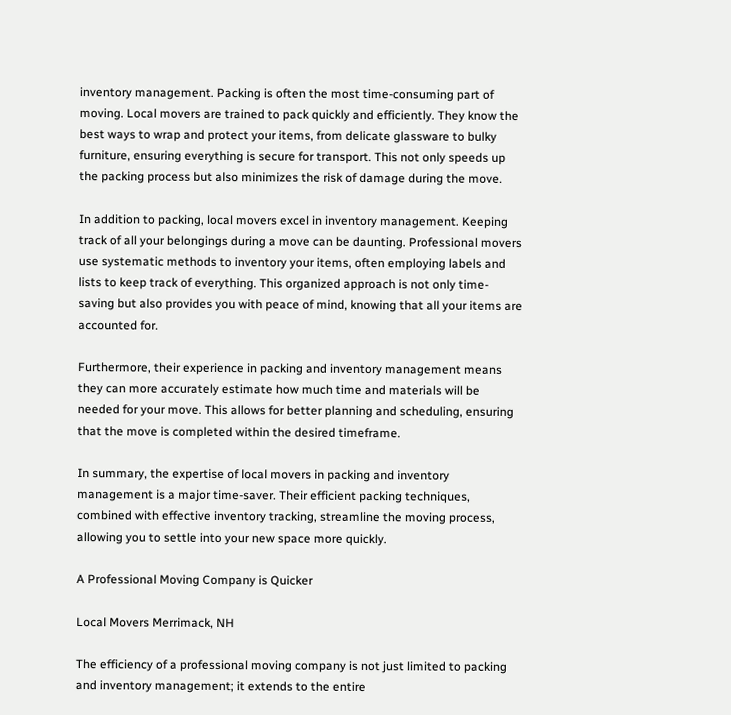inventory management. Packing is often the most time-consuming part of moving. Local movers are trained to pack quickly and efficiently. They know the best ways to wrap and protect your items, from delicate glassware to bulky furniture, ensuring everything is secure for transport. This not only speeds up the packing process but also minimizes the risk of damage during the move.

In addition to packing, local movers excel in inventory management. Keeping track of all your belongings during a move can be daunting. Professional movers use systematic methods to inventory your items, often employing labels and lists to keep track of everything. This organized approach is not only time-saving but also provides you with peace of mind, knowing that all your items are accounted for.

Furthermore, their experience in packing and inventory management means they can more accurately estimate how much time and materials will be needed for your move. This allows for better planning and scheduling, ensuring that the move is completed within the desired timeframe.

In summary, the expertise of local movers in packing and inventory management is a major time-saver. Their efficient packing techniques, combined with effective inventory tracking, streamline the moving process, allowing you to settle into your new space more quickly.

A Professional Moving Company is Quicker

Local Movers Merrimack, NH

The efficiency of a professional moving company is not just limited to packing and inventory management; it extends to the entire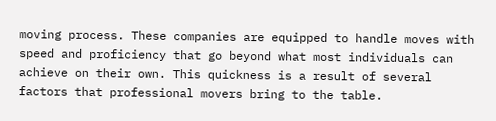moving process. These companies are equipped to handle moves with speed and proficiency that go beyond what most individuals can achieve on their own. This quickness is a result of several factors that professional movers bring to the table.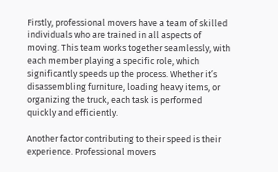Firstly, professional movers have a team of skilled individuals who are trained in all aspects of moving. This team works together seamlessly, with each member playing a specific role, which significantly speeds up the process. Whether it’s disassembling furniture, loading heavy items, or organizing the truck, each task is performed quickly and efficiently.

Another factor contributing to their speed is their experience. Professional movers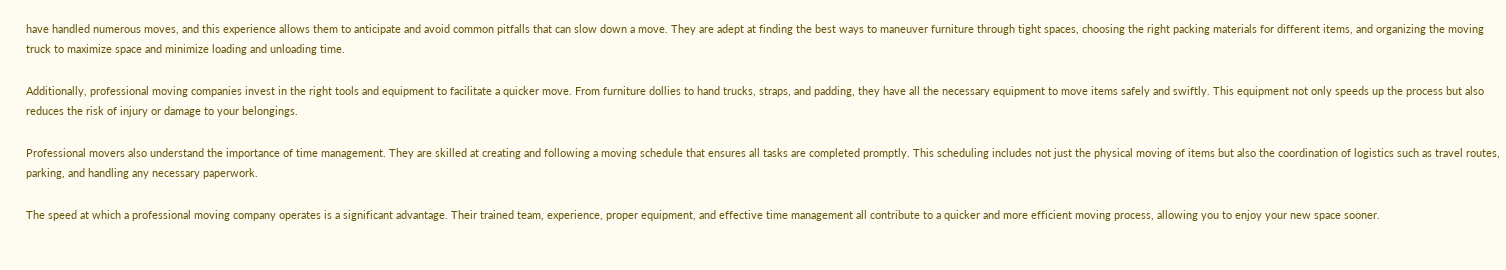have handled numerous moves, and this experience allows them to anticipate and avoid common pitfalls that can slow down a move. They are adept at finding the best ways to maneuver furniture through tight spaces, choosing the right packing materials for different items, and organizing the moving truck to maximize space and minimize loading and unloading time.

Additionally, professional moving companies invest in the right tools and equipment to facilitate a quicker move. From furniture dollies to hand trucks, straps, and padding, they have all the necessary equipment to move items safely and swiftly. This equipment not only speeds up the process but also reduces the risk of injury or damage to your belongings.

Professional movers also understand the importance of time management. They are skilled at creating and following a moving schedule that ensures all tasks are completed promptly. This scheduling includes not just the physical moving of items but also the coordination of logistics such as travel routes, parking, and handling any necessary paperwork.

The speed at which a professional moving company operates is a significant advantage. Their trained team, experience, proper equipment, and effective time management all contribute to a quicker and more efficient moving process, allowing you to enjoy your new space sooner.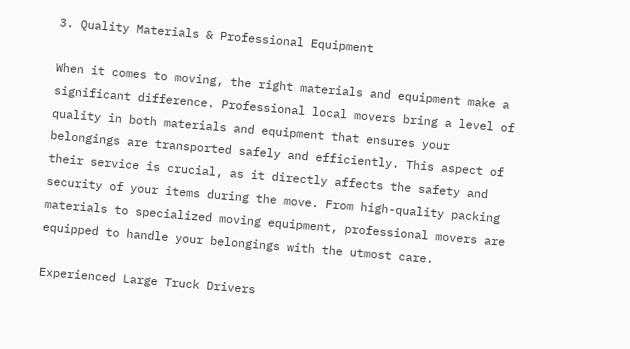3. Quality Materials & Professional Equipment

When it comes to moving, the right materials and equipment make a significant difference. Professional local movers bring a level of quality in both materials and equipment that ensures your belongings are transported safely and efficiently. This aspect of their service is crucial, as it directly affects the safety and security of your items during the move. From high-quality packing materials to specialized moving equipment, professional movers are equipped to handle your belongings with the utmost care.

Experienced Large Truck Drivers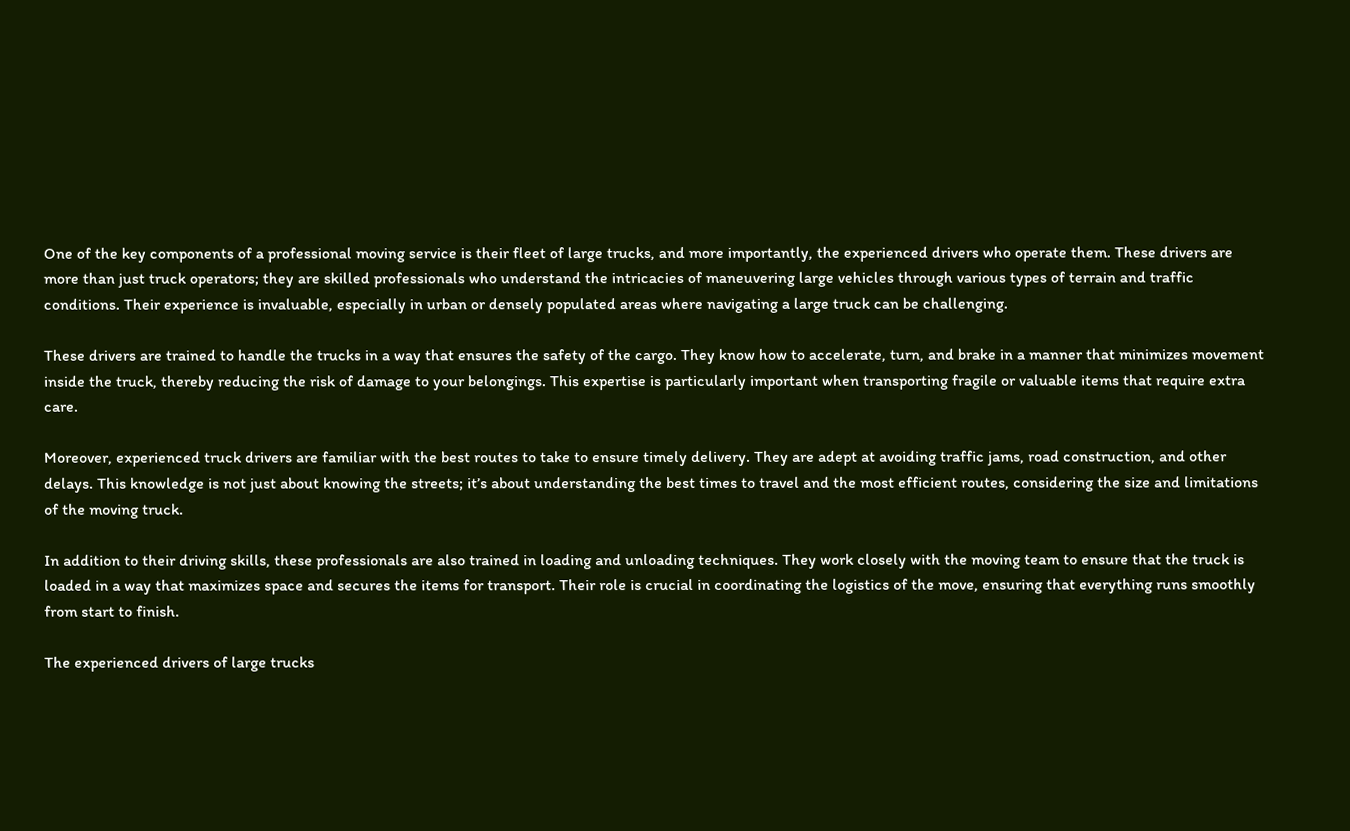One of the key components of a professional moving service is their fleet of large trucks, and more importantly, the experienced drivers who operate them. These drivers are more than just truck operators; they are skilled professionals who understand the intricacies of maneuvering large vehicles through various types of terrain and traffic conditions. Their experience is invaluable, especially in urban or densely populated areas where navigating a large truck can be challenging.

These drivers are trained to handle the trucks in a way that ensures the safety of the cargo. They know how to accelerate, turn, and brake in a manner that minimizes movement inside the truck, thereby reducing the risk of damage to your belongings. This expertise is particularly important when transporting fragile or valuable items that require extra care.

Moreover, experienced truck drivers are familiar with the best routes to take to ensure timely delivery. They are adept at avoiding traffic jams, road construction, and other delays. This knowledge is not just about knowing the streets; it’s about understanding the best times to travel and the most efficient routes, considering the size and limitations of the moving truck.

In addition to their driving skills, these professionals are also trained in loading and unloading techniques. They work closely with the moving team to ensure that the truck is loaded in a way that maximizes space and secures the items for transport. Their role is crucial in coordinating the logistics of the move, ensuring that everything runs smoothly from start to finish.

The experienced drivers of large trucks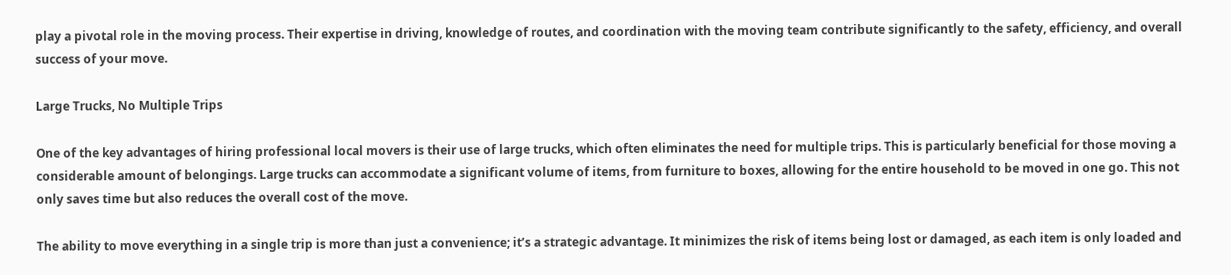play a pivotal role in the moving process. Their expertise in driving, knowledge of routes, and coordination with the moving team contribute significantly to the safety, efficiency, and overall success of your move.

Large Trucks, No Multiple Trips

One of the key advantages of hiring professional local movers is their use of large trucks, which often eliminates the need for multiple trips. This is particularly beneficial for those moving a considerable amount of belongings. Large trucks can accommodate a significant volume of items, from furniture to boxes, allowing for the entire household to be moved in one go. This not only saves time but also reduces the overall cost of the move.

The ability to move everything in a single trip is more than just a convenience; it’s a strategic advantage. It minimizes the risk of items being lost or damaged, as each item is only loaded and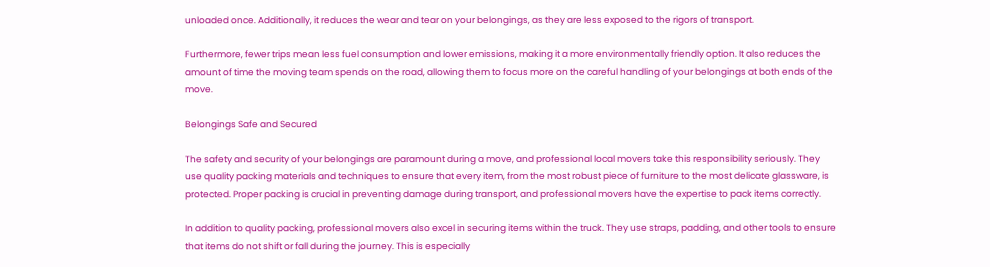unloaded once. Additionally, it reduces the wear and tear on your belongings, as they are less exposed to the rigors of transport.

Furthermore, fewer trips mean less fuel consumption and lower emissions, making it a more environmentally friendly option. It also reduces the amount of time the moving team spends on the road, allowing them to focus more on the careful handling of your belongings at both ends of the move.

Belongings Safe and Secured

The safety and security of your belongings are paramount during a move, and professional local movers take this responsibility seriously. They use quality packing materials and techniques to ensure that every item, from the most robust piece of furniture to the most delicate glassware, is protected. Proper packing is crucial in preventing damage during transport, and professional movers have the expertise to pack items correctly.

In addition to quality packing, professional movers also excel in securing items within the truck. They use straps, padding, and other tools to ensure that items do not shift or fall during the journey. This is especially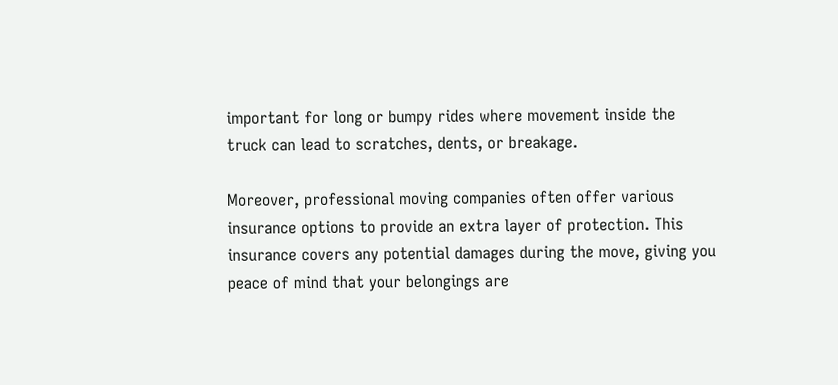important for long or bumpy rides where movement inside the truck can lead to scratches, dents, or breakage.

Moreover, professional moving companies often offer various insurance options to provide an extra layer of protection. This insurance covers any potential damages during the move, giving you peace of mind that your belongings are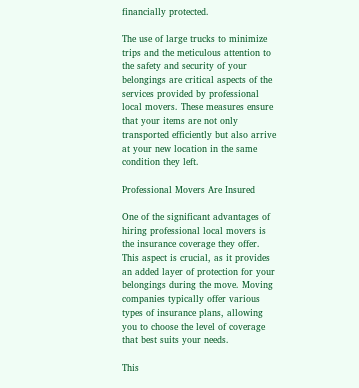financially protected.

The use of large trucks to minimize trips and the meticulous attention to the safety and security of your belongings are critical aspects of the services provided by professional local movers. These measures ensure that your items are not only transported efficiently but also arrive at your new location in the same condition they left.

Professional Movers Are Insured

One of the significant advantages of hiring professional local movers is the insurance coverage they offer. This aspect is crucial, as it provides an added layer of protection for your belongings during the move. Moving companies typically offer various types of insurance plans, allowing you to choose the level of coverage that best suits your needs.

This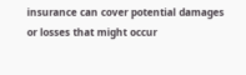insurance can cover potential damages or losses that might occur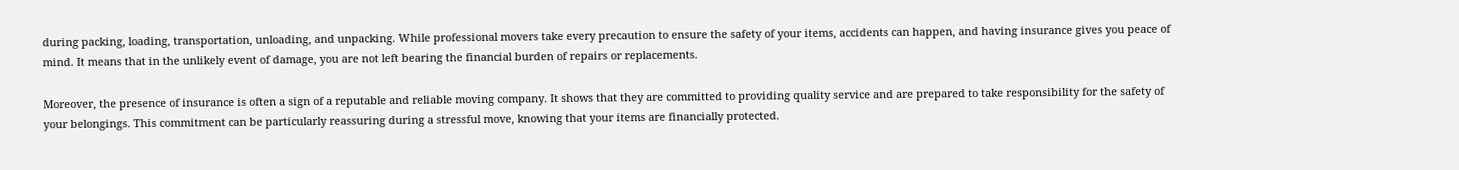during packing, loading, transportation, unloading, and unpacking. While professional movers take every precaution to ensure the safety of your items, accidents can happen, and having insurance gives you peace of mind. It means that in the unlikely event of damage, you are not left bearing the financial burden of repairs or replacements.

Moreover, the presence of insurance is often a sign of a reputable and reliable moving company. It shows that they are committed to providing quality service and are prepared to take responsibility for the safety of your belongings. This commitment can be particularly reassuring during a stressful move, knowing that your items are financially protected.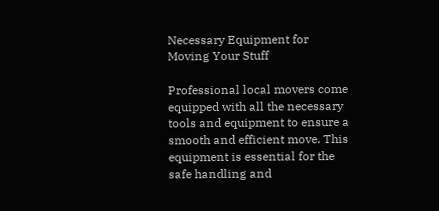Necessary Equipment for Moving Your Stuff

Professional local movers come equipped with all the necessary tools and equipment to ensure a smooth and efficient move. This equipment is essential for the safe handling and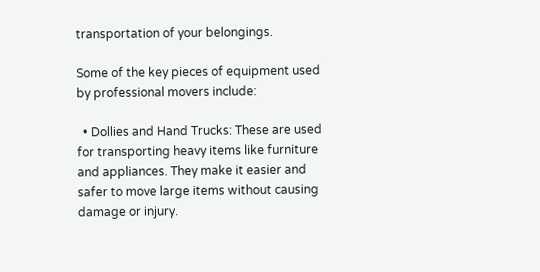transportation of your belongings.

Some of the key pieces of equipment used by professional movers include:

  • Dollies and Hand Trucks: These are used for transporting heavy items like furniture and appliances. They make it easier and safer to move large items without causing damage or injury.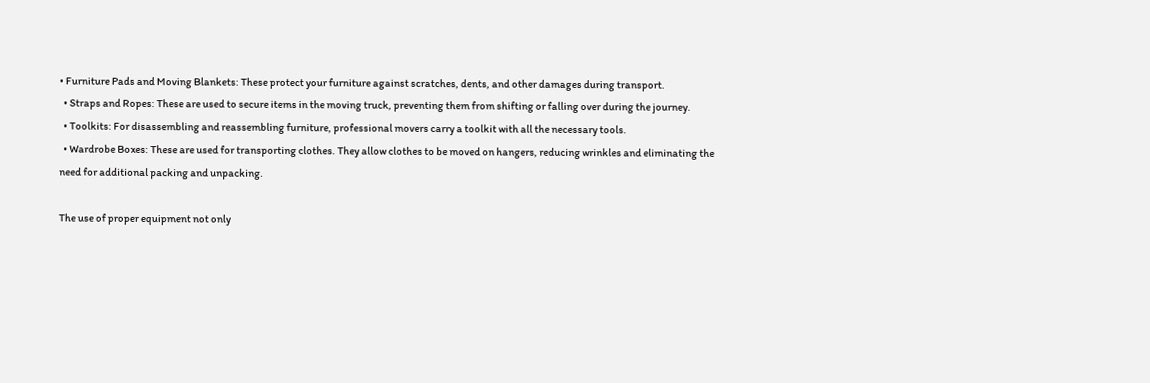• Furniture Pads and Moving Blankets: These protect your furniture against scratches, dents, and other damages during transport.
  • Straps and Ropes: These are used to secure items in the moving truck, preventing them from shifting or falling over during the journey.
  • Toolkits: For disassembling and reassembling furniture, professional movers carry a toolkit with all the necessary tools.
  • Wardrobe Boxes: These are used for transporting clothes. They allow clothes to be moved on hangers, reducing wrinkles and eliminating the need for additional packing and unpacking.

The use of proper equipment not only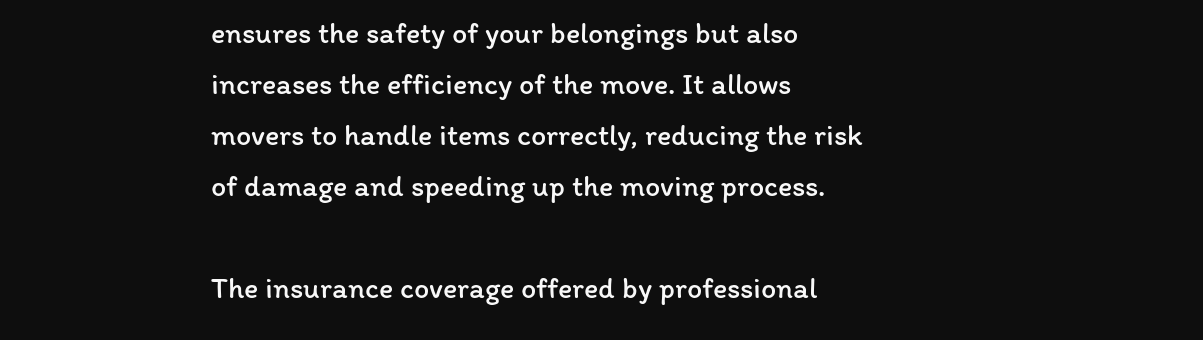ensures the safety of your belongings but also increases the efficiency of the move. It allows movers to handle items correctly, reducing the risk of damage and speeding up the moving process.

The insurance coverage offered by professional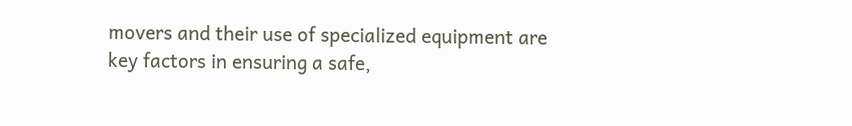movers and their use of specialized equipment are key factors in ensuring a safe,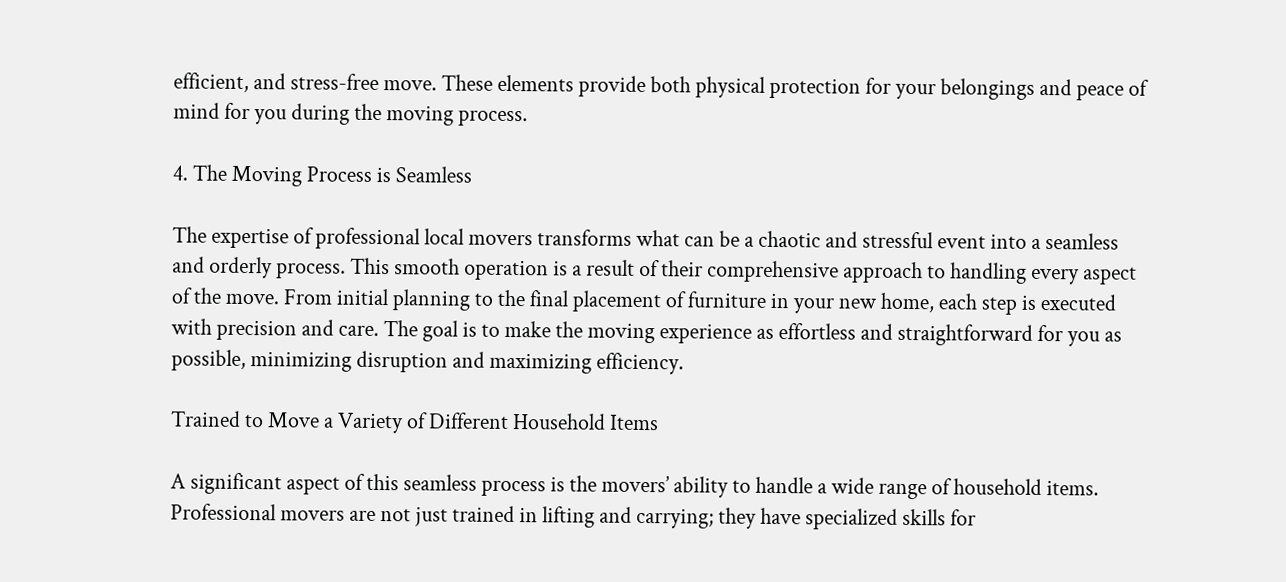efficient, and stress-free move. These elements provide both physical protection for your belongings and peace of mind for you during the moving process.

4. The Moving Process is Seamless

The expertise of professional local movers transforms what can be a chaotic and stressful event into a seamless and orderly process. This smooth operation is a result of their comprehensive approach to handling every aspect of the move. From initial planning to the final placement of furniture in your new home, each step is executed with precision and care. The goal is to make the moving experience as effortless and straightforward for you as possible, minimizing disruption and maximizing efficiency.

Trained to Move a Variety of Different Household Items

A significant aspect of this seamless process is the movers’ ability to handle a wide range of household items. Professional movers are not just trained in lifting and carrying; they have specialized skills for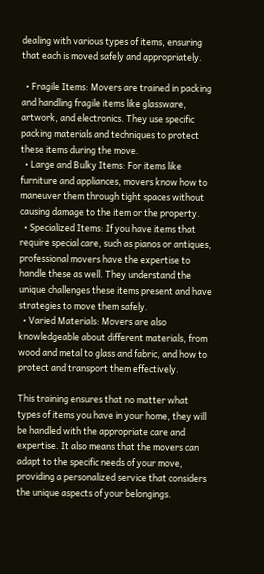dealing with various types of items, ensuring that each is moved safely and appropriately.

  • Fragile Items: Movers are trained in packing and handling fragile items like glassware, artwork, and electronics. They use specific packing materials and techniques to protect these items during the move.
  • Large and Bulky Items: For items like furniture and appliances, movers know how to maneuver them through tight spaces without causing damage to the item or the property.
  • Specialized Items: If you have items that require special care, such as pianos or antiques, professional movers have the expertise to handle these as well. They understand the unique challenges these items present and have strategies to move them safely.
  • Varied Materials: Movers are also knowledgeable about different materials, from wood and metal to glass and fabric, and how to protect and transport them effectively.

This training ensures that no matter what types of items you have in your home, they will be handled with the appropriate care and expertise. It also means that the movers can adapt to the specific needs of your move, providing a personalized service that considers the unique aspects of your belongings.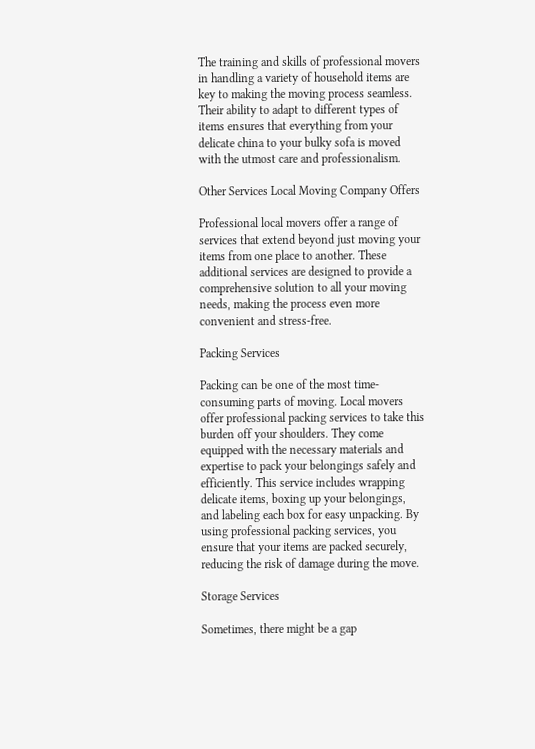The training and skills of professional movers in handling a variety of household items are key to making the moving process seamless. Their ability to adapt to different types of items ensures that everything from your delicate china to your bulky sofa is moved with the utmost care and professionalism.

Other Services Local Moving Company Offers

Professional local movers offer a range of services that extend beyond just moving your items from one place to another. These additional services are designed to provide a comprehensive solution to all your moving needs, making the process even more convenient and stress-free.

Packing Services

Packing can be one of the most time-consuming parts of moving. Local movers offer professional packing services to take this burden off your shoulders. They come equipped with the necessary materials and expertise to pack your belongings safely and efficiently. This service includes wrapping delicate items, boxing up your belongings, and labeling each box for easy unpacking. By using professional packing services, you ensure that your items are packed securely, reducing the risk of damage during the move.

Storage Services

Sometimes, there might be a gap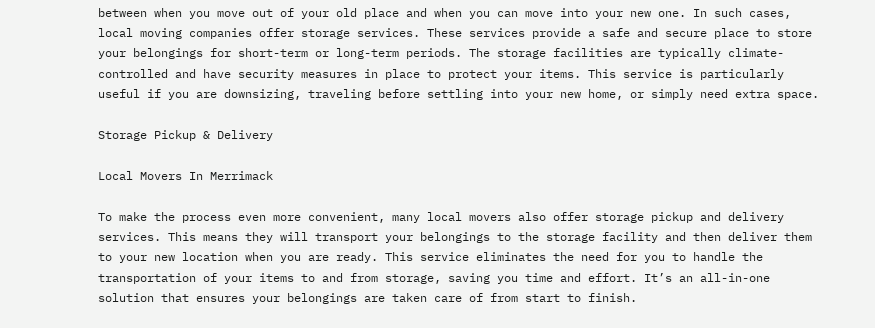between when you move out of your old place and when you can move into your new one. In such cases, local moving companies offer storage services. These services provide a safe and secure place to store your belongings for short-term or long-term periods. The storage facilities are typically climate-controlled and have security measures in place to protect your items. This service is particularly useful if you are downsizing, traveling before settling into your new home, or simply need extra space.

Storage Pickup & Delivery

Local Movers In Merrimack

To make the process even more convenient, many local movers also offer storage pickup and delivery services. This means they will transport your belongings to the storage facility and then deliver them to your new location when you are ready. This service eliminates the need for you to handle the transportation of your items to and from storage, saving you time and effort. It’s an all-in-one solution that ensures your belongings are taken care of from start to finish.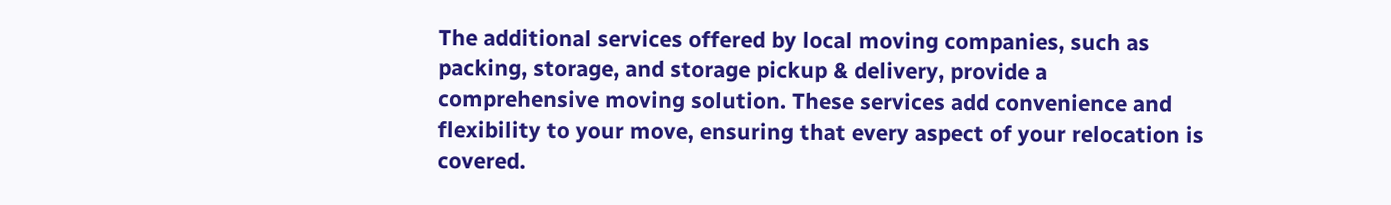The additional services offered by local moving companies, such as packing, storage, and storage pickup & delivery, provide a comprehensive moving solution. These services add convenience and flexibility to your move, ensuring that every aspect of your relocation is covered.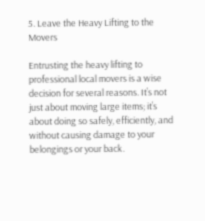5. Leave the Heavy Lifting to the Movers

Entrusting the heavy lifting to professional local movers is a wise decision for several reasons. It’s not just about moving large items; it’s about doing so safely, efficiently, and without causing damage to your belongings or your back.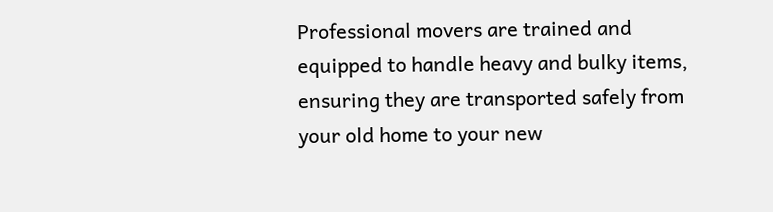Professional movers are trained and equipped to handle heavy and bulky items, ensuring they are transported safely from your old home to your new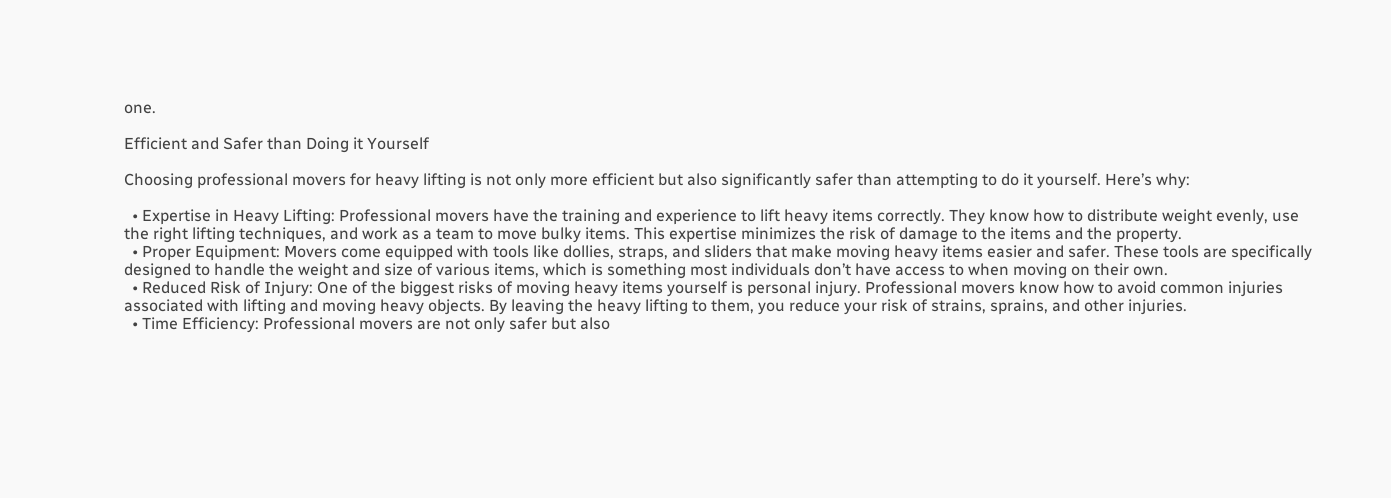one.

Efficient and Safer than Doing it Yourself

Choosing professional movers for heavy lifting is not only more efficient but also significantly safer than attempting to do it yourself. Here’s why:

  • Expertise in Heavy Lifting: Professional movers have the training and experience to lift heavy items correctly. They know how to distribute weight evenly, use the right lifting techniques, and work as a team to move bulky items. This expertise minimizes the risk of damage to the items and the property.
  • Proper Equipment: Movers come equipped with tools like dollies, straps, and sliders that make moving heavy items easier and safer. These tools are specifically designed to handle the weight and size of various items, which is something most individuals don’t have access to when moving on their own.
  • Reduced Risk of Injury: One of the biggest risks of moving heavy items yourself is personal injury. Professional movers know how to avoid common injuries associated with lifting and moving heavy objects. By leaving the heavy lifting to them, you reduce your risk of strains, sprains, and other injuries.
  • Time Efficiency: Professional movers are not only safer but also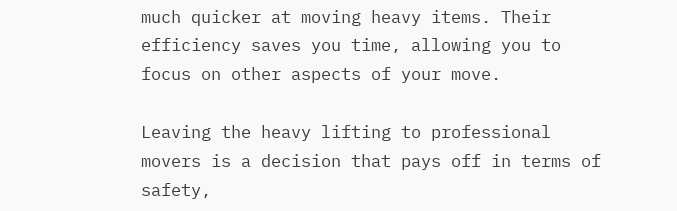much quicker at moving heavy items. Their efficiency saves you time, allowing you to focus on other aspects of your move.

Leaving the heavy lifting to professional movers is a decision that pays off in terms of safety,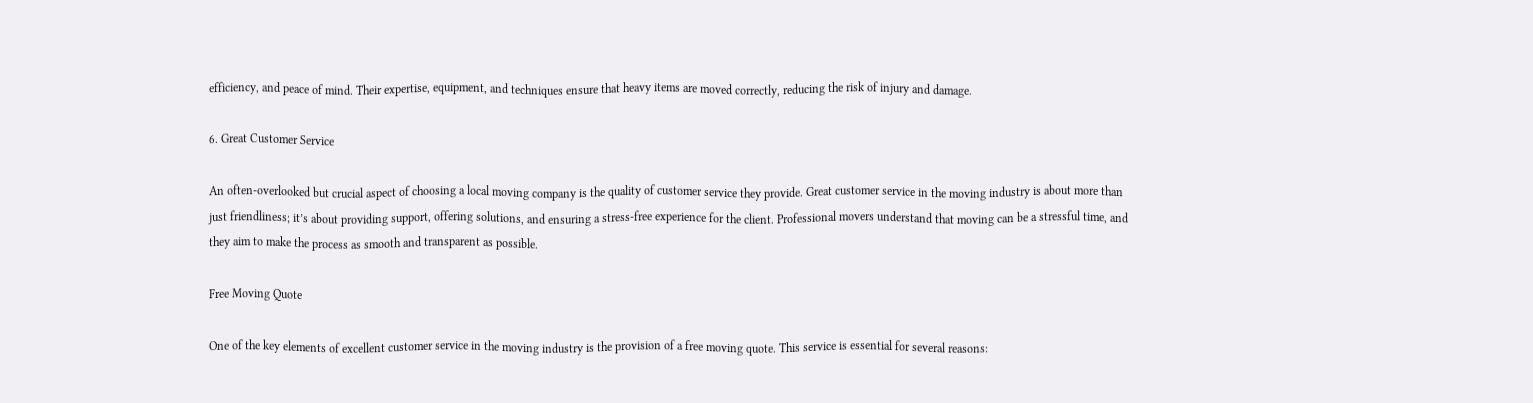efficiency, and peace of mind. Their expertise, equipment, and techniques ensure that heavy items are moved correctly, reducing the risk of injury and damage.

6. Great Customer Service

An often-overlooked but crucial aspect of choosing a local moving company is the quality of customer service they provide. Great customer service in the moving industry is about more than just friendliness; it’s about providing support, offering solutions, and ensuring a stress-free experience for the client. Professional movers understand that moving can be a stressful time, and they aim to make the process as smooth and transparent as possible.

Free Moving Quote

One of the key elements of excellent customer service in the moving industry is the provision of a free moving quote. This service is essential for several reasons: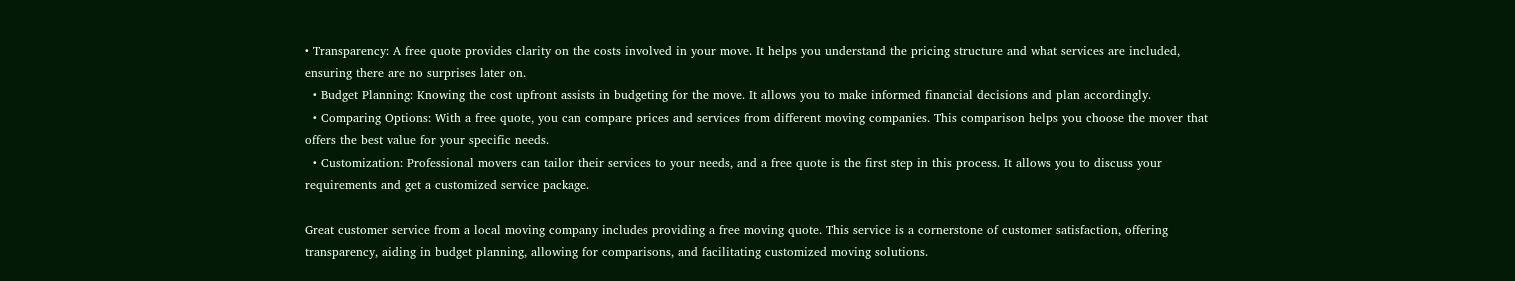• Transparency: A free quote provides clarity on the costs involved in your move. It helps you understand the pricing structure and what services are included, ensuring there are no surprises later on.
  • Budget Planning: Knowing the cost upfront assists in budgeting for the move. It allows you to make informed financial decisions and plan accordingly.
  • Comparing Options: With a free quote, you can compare prices and services from different moving companies. This comparison helps you choose the mover that offers the best value for your specific needs.
  • Customization: Professional movers can tailor their services to your needs, and a free quote is the first step in this process. It allows you to discuss your requirements and get a customized service package.

Great customer service from a local moving company includes providing a free moving quote. This service is a cornerstone of customer satisfaction, offering transparency, aiding in budget planning, allowing for comparisons, and facilitating customized moving solutions.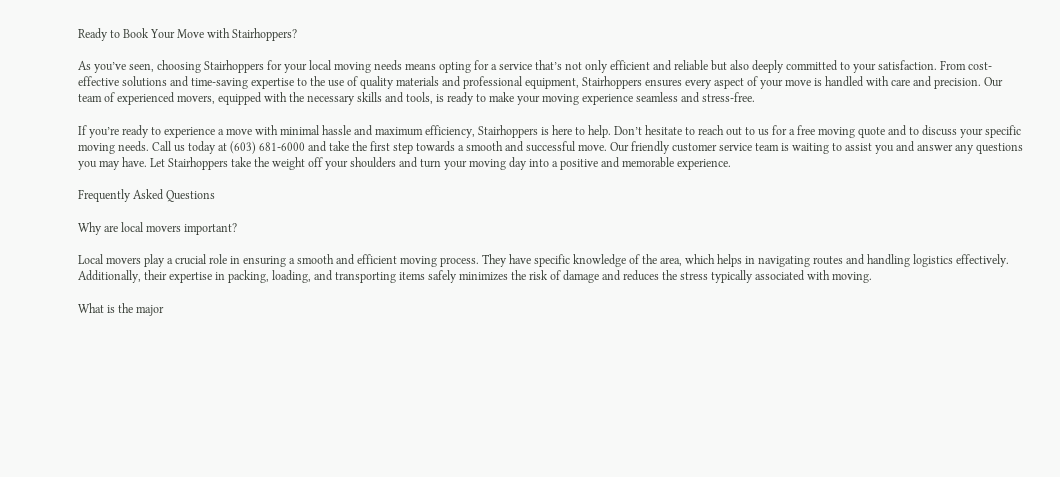Ready to Book Your Move with Stairhoppers?

As you’ve seen, choosing Stairhoppers for your local moving needs means opting for a service that’s not only efficient and reliable but also deeply committed to your satisfaction. From cost-effective solutions and time-saving expertise to the use of quality materials and professional equipment, Stairhoppers ensures every aspect of your move is handled with care and precision. Our team of experienced movers, equipped with the necessary skills and tools, is ready to make your moving experience seamless and stress-free.

If you’re ready to experience a move with minimal hassle and maximum efficiency, Stairhoppers is here to help. Don’t hesitate to reach out to us for a free moving quote and to discuss your specific moving needs. Call us today at (603) 681-6000 and take the first step towards a smooth and successful move. Our friendly customer service team is waiting to assist you and answer any questions you may have. Let Stairhoppers take the weight off your shoulders and turn your moving day into a positive and memorable experience.

Frequently Asked Questions

Why are local movers important?

Local movers play a crucial role in ensuring a smooth and efficient moving process. They have specific knowledge of the area, which helps in navigating routes and handling logistics effectively. Additionally, their expertise in packing, loading, and transporting items safely minimizes the risk of damage and reduces the stress typically associated with moving.

What is the major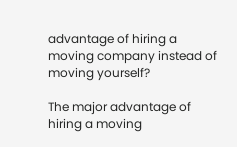advantage of hiring a moving company instead of moving yourself?

The major advantage of hiring a moving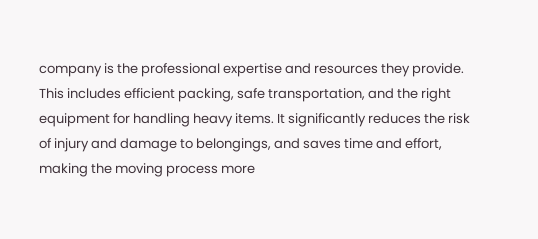company is the professional expertise and resources they provide. This includes efficient packing, safe transportation, and the right equipment for handling heavy items. It significantly reduces the risk of injury and damage to belongings, and saves time and effort, making the moving process more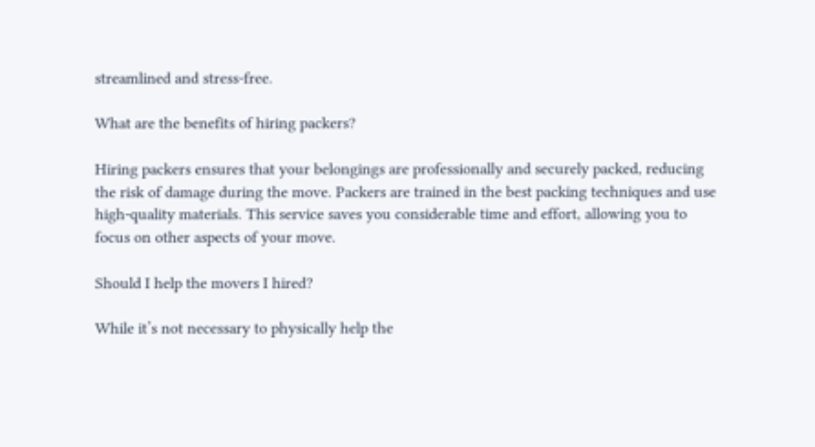streamlined and stress-free.

What are the benefits of hiring packers?

Hiring packers ensures that your belongings are professionally and securely packed, reducing the risk of damage during the move. Packers are trained in the best packing techniques and use high-quality materials. This service saves you considerable time and effort, allowing you to focus on other aspects of your move.

Should I help the movers I hired?

While it’s not necessary to physically help the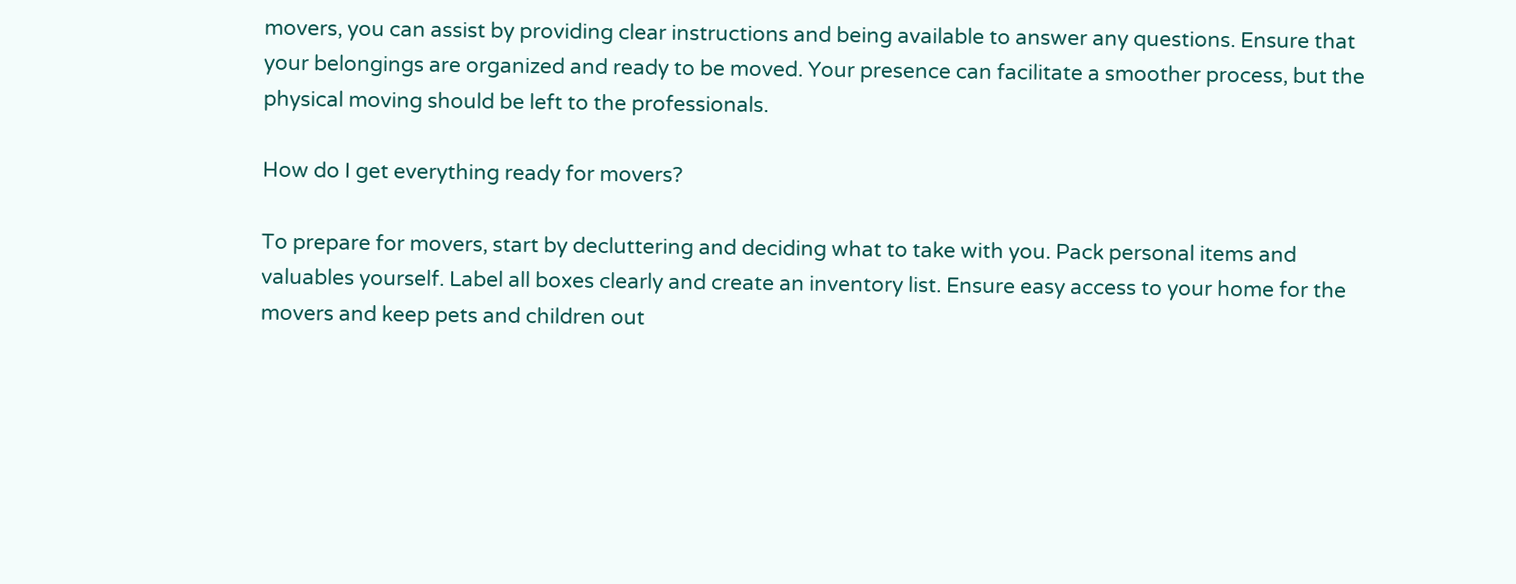movers, you can assist by providing clear instructions and being available to answer any questions. Ensure that your belongings are organized and ready to be moved. Your presence can facilitate a smoother process, but the physical moving should be left to the professionals.

How do I get everything ready for movers?

To prepare for movers, start by decluttering and deciding what to take with you. Pack personal items and valuables yourself. Label all boxes clearly and create an inventory list. Ensure easy access to your home for the movers and keep pets and children out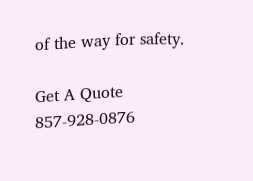of the way for safety.

Get A Quote 857-928-0876